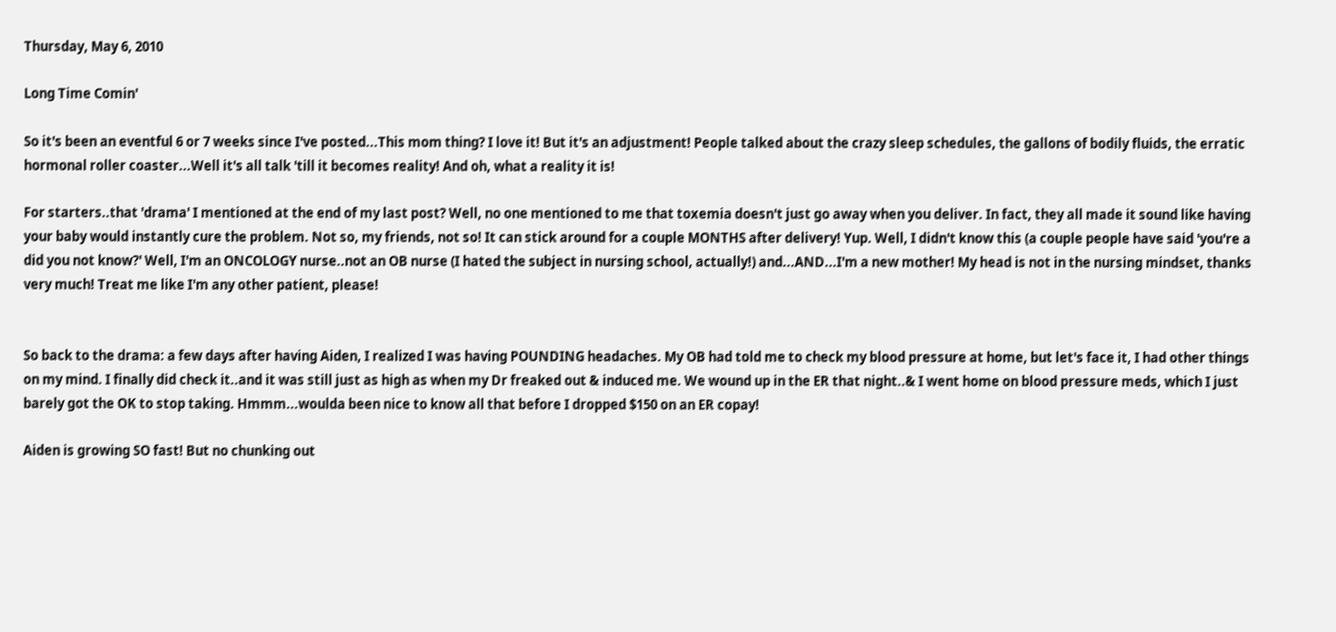Thursday, May 6, 2010

Long Time Comin'

So it's been an eventful 6 or 7 weeks since I've posted...This mom thing? I love it! But it's an adjustment! People talked about the crazy sleep schedules, the gallons of bodily fluids, the erratic hormonal roller coaster...Well it's all talk 'till it becomes reality! And oh, what a reality it is!

For starters..that 'drama' I mentioned at the end of my last post? Well, no one mentioned to me that toxemia doesn't just go away when you deliver. In fact, they all made it sound like having your baby would instantly cure the problem. Not so, my friends, not so! It can stick around for a couple MONTHS after delivery! Yup. Well, I didn't know this (a couple people have said 'you're a did you not know?' Well, I'm an ONCOLOGY nurse..not an OB nurse (I hated the subject in nursing school, actually!) and...AND...I'm a new mother! My head is not in the nursing mindset, thanks very much! Treat me like I'm any other patient, please!


So back to the drama: a few days after having Aiden, I realized I was having POUNDING headaches. My OB had told me to check my blood pressure at home, but let's face it, I had other things on my mind. I finally did check it..and it was still just as high as when my Dr freaked out & induced me. We wound up in the ER that night..& I went home on blood pressure meds, which I just barely got the OK to stop taking. Hmmm...woulda been nice to know all that before I dropped $150 on an ER copay!

Aiden is growing SO fast! But no chunking out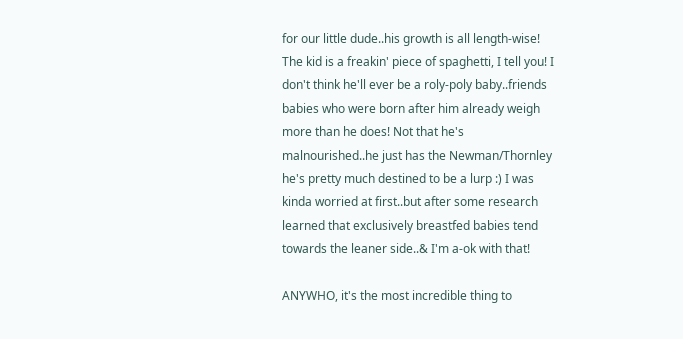for our little dude..his growth is all length-wise! The kid is a freakin' piece of spaghetti, I tell you! I don't think he'll ever be a roly-poly baby..friends babies who were born after him already weigh more than he does! Not that he's malnourished..he just has the Newman/Thornley he's pretty much destined to be a lurp :) I was kinda worried at first..but after some research learned that exclusively breastfed babies tend towards the leaner side..& I'm a-ok with that!

ANYWHO, it's the most incredible thing to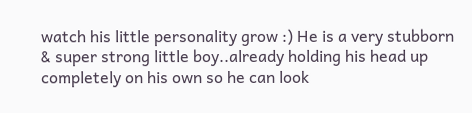watch his little personality grow :) He is a very stubborn & super strong little boy..already holding his head up completely on his own so he can look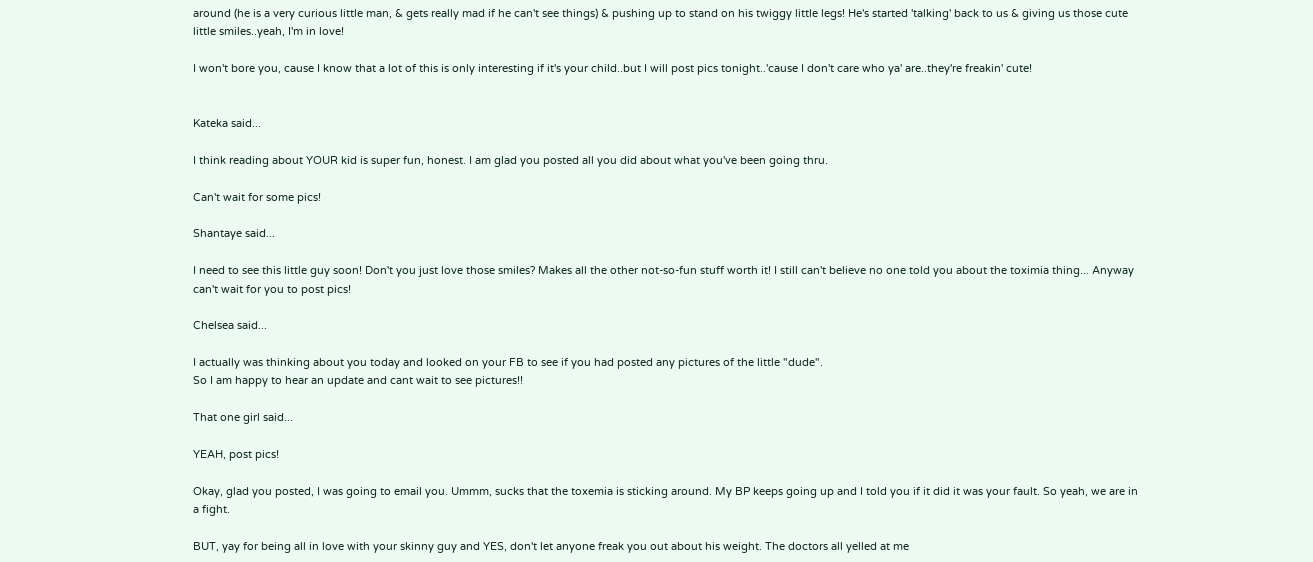around (he is a very curious little man, & gets really mad if he can't see things) & pushing up to stand on his twiggy little legs! He's started 'talking' back to us & giving us those cute little smiles..yeah, I'm in love!

I won't bore you, cause I know that a lot of this is only interesting if it's your child..but I will post pics tonight..'cause I don't care who ya' are..they're freakin' cute!


Kateka said...

I think reading about YOUR kid is super fun, honest. I am glad you posted all you did about what you've been going thru.

Can't wait for some pics!

Shantaye said...

I need to see this little guy soon! Don't you just love those smiles? Makes all the other not-so-fun stuff worth it! I still can't believe no one told you about the toximia thing... Anyway can't wait for you to post pics!

Chelsea said...

I actually was thinking about you today and looked on your FB to see if you had posted any pictures of the little "dude".
So I am happy to hear an update and cant wait to see pictures!!

That one girl said...

YEAH, post pics!

Okay, glad you posted, I was going to email you. Ummm, sucks that the toxemia is sticking around. My BP keeps going up and I told you if it did it was your fault. So yeah, we are in a fight.

BUT, yay for being all in love with your skinny guy and YES, don't let anyone freak you out about his weight. The doctors all yelled at me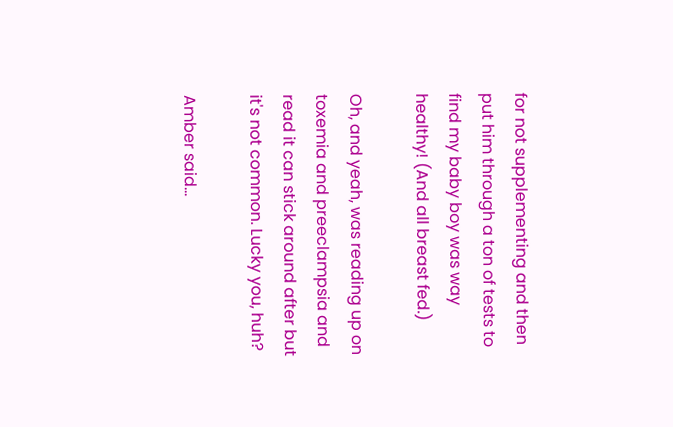for not supplementing and then put him through a ton of tests to find my baby boy was way healthy! (And all breast fed.)

Oh, and yeah, was reading up on toxemia and preeclampsia and read it can stick around after but it's not common. Lucky you, huh?

Amber said...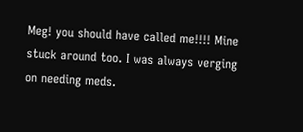Meg! you should have called me!!!! Mine stuck around too. I was always verging on needing meds.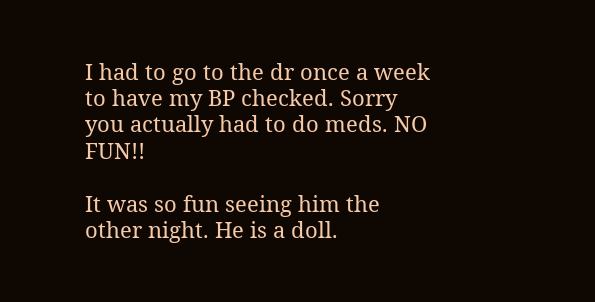I had to go to the dr once a week to have my BP checked. Sorry you actually had to do meds. NO FUN!!

It was so fun seeing him the other night. He is a doll.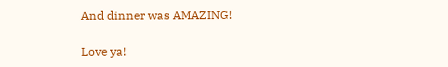And dinner was AMAZING!

Love ya!